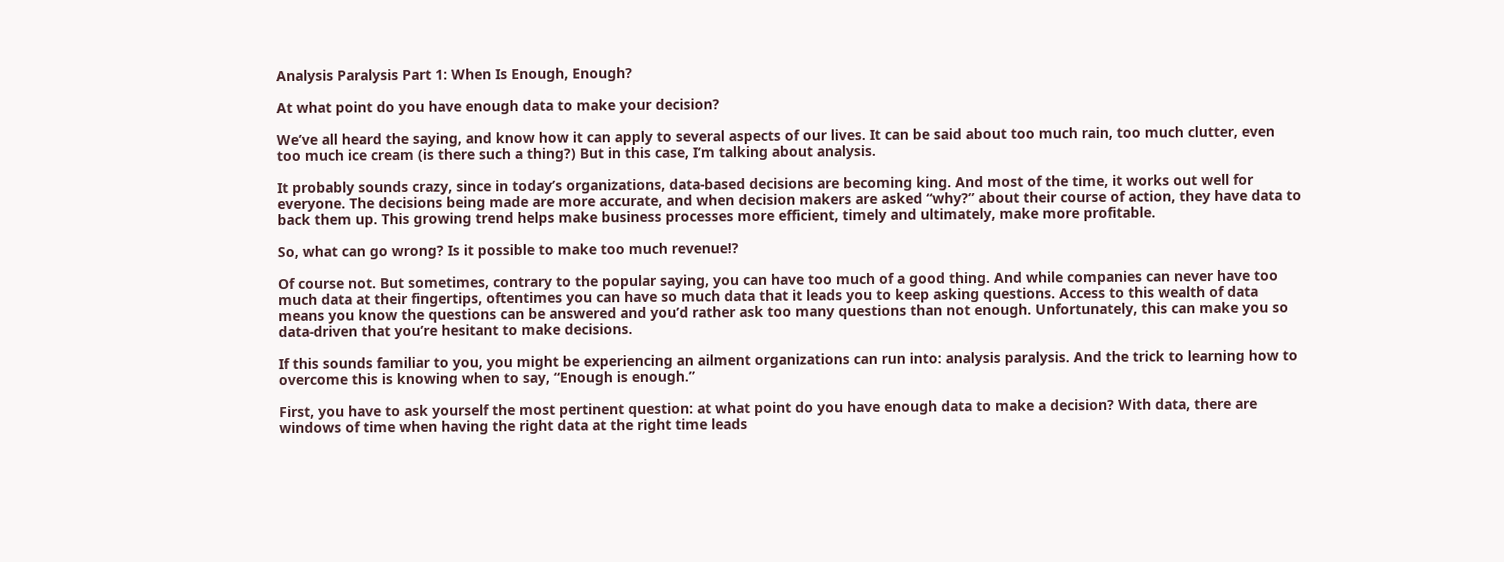Analysis Paralysis Part 1: When Is Enough, Enough?

At what point do you have enough data to make your decision?

We’ve all heard the saying, and know how it can apply to several aspects of our lives. It can be said about too much rain, too much clutter, even too much ice cream (is there such a thing?) But in this case, I’m talking about analysis.

It probably sounds crazy, since in today’s organizations, data-based decisions are becoming king. And most of the time, it works out well for everyone. The decisions being made are more accurate, and when decision makers are asked “why?” about their course of action, they have data to back them up. This growing trend helps make business processes more efficient, timely and ultimately, make more profitable.

So, what can go wrong? Is it possible to make too much revenue!?

Of course not. But sometimes, contrary to the popular saying, you can have too much of a good thing. And while companies can never have too much data at their fingertips, oftentimes you can have so much data that it leads you to keep asking questions. Access to this wealth of data means you know the questions can be answered and you’d rather ask too many questions than not enough. Unfortunately, this can make you so data-driven that you’re hesitant to make decisions.

If this sounds familiar to you, you might be experiencing an ailment organizations can run into: analysis paralysis. And the trick to learning how to overcome this is knowing when to say, “Enough is enough.”

First, you have to ask yourself the most pertinent question: at what point do you have enough data to make a decision? With data, there are windows of time when having the right data at the right time leads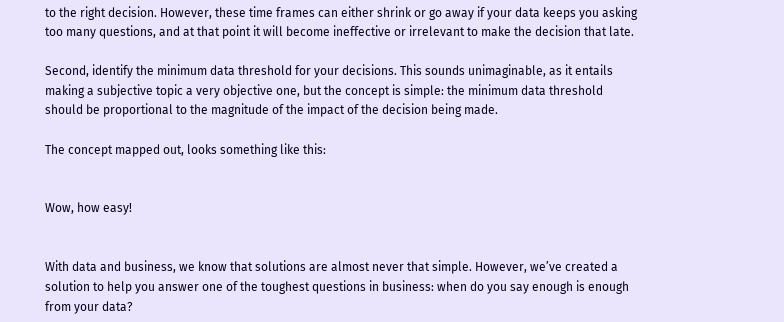to the right decision. However, these time frames can either shrink or go away if your data keeps you asking too many questions, and at that point it will become ineffective or irrelevant to make the decision that late.

Second, identify the minimum data threshold for your decisions. This sounds unimaginable, as it entails making a subjective topic a very objective one, but the concept is simple: the minimum data threshold should be proportional to the magnitude of the impact of the decision being made.

The concept mapped out, looks something like this:


Wow, how easy!


With data and business, we know that solutions are almost never that simple. However, we’ve created a solution to help you answer one of the toughest questions in business: when do you say enough is enough from your data?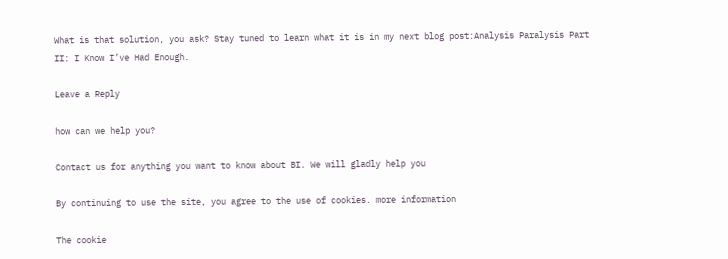What is that solution, you ask? Stay tuned to learn what it is in my next blog post:Analysis Paralysis Part II: I Know I’ve Had Enough.

Leave a Reply

how can we help you?

Contact us for anything you want to know about BI. We will gladly help you

By continuing to use the site, you agree to the use of cookies. more information

The cookie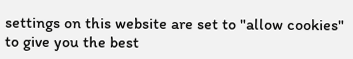settings on this website are set to "allow cookies" to give you the best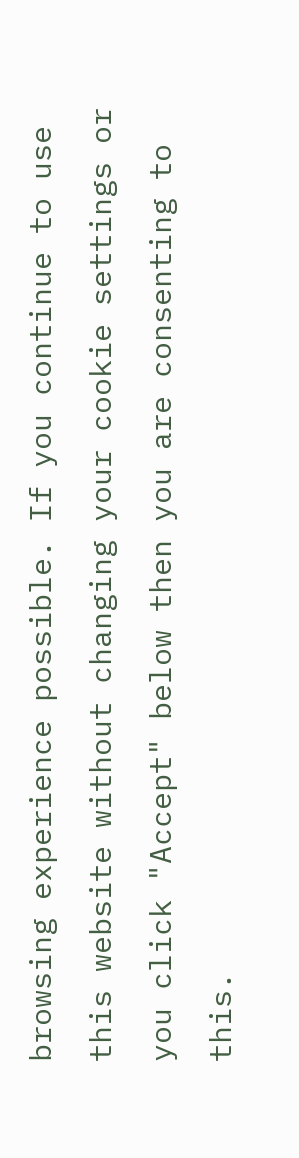browsing experience possible. If you continue to use this website without changing your cookie settings or you click "Accept" below then you are consenting to this.